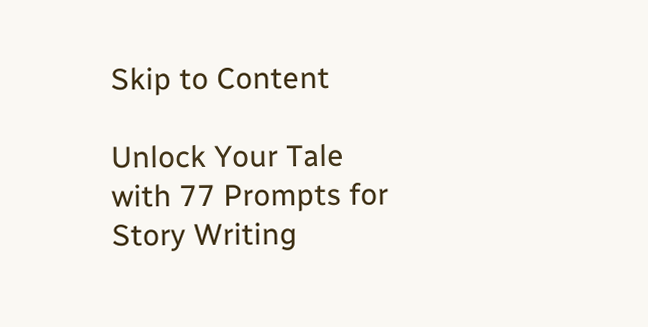Skip to Content

Unlock Your Tale with 77 Prompts for Story Writing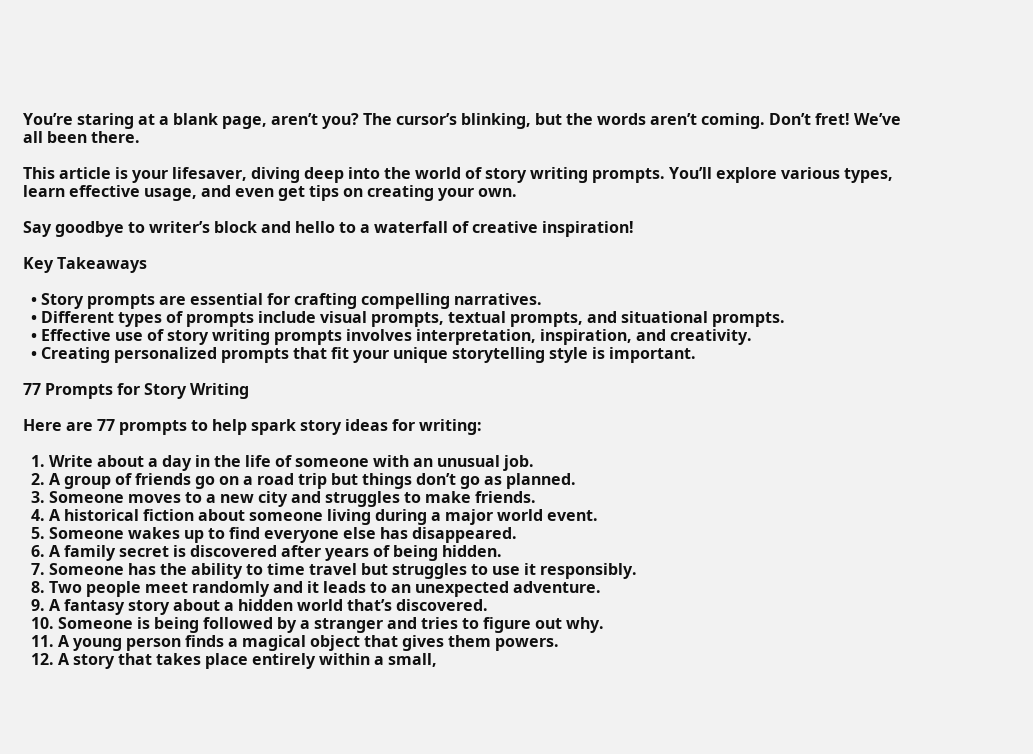You’re staring at a blank page, aren’t you? The cursor’s blinking, but the words aren’t coming. Don’t fret! We’ve all been there.

This article is your lifesaver, diving deep into the world of story writing prompts. You’ll explore various types, learn effective usage, and even get tips on creating your own.

Say goodbye to writer’s block and hello to a waterfall of creative inspiration!

Key Takeaways

  • Story prompts are essential for crafting compelling narratives.
  • Different types of prompts include visual prompts, textual prompts, and situational prompts.
  • Effective use of story writing prompts involves interpretation, inspiration, and creativity.
  • Creating personalized prompts that fit your unique storytelling style is important.

77 Prompts for Story Writing

Here are 77 prompts to help spark story ideas for writing:

  1. Write about a day in the life of someone with an unusual job.
  2. A group of friends go on a road trip but things don’t go as planned.
  3. Someone moves to a new city and struggles to make friends.
  4. A historical fiction about someone living during a major world event.
  5. Someone wakes up to find everyone else has disappeared.
  6. A family secret is discovered after years of being hidden.
  7. Someone has the ability to time travel but struggles to use it responsibly.
  8. Two people meet randomly and it leads to an unexpected adventure.
  9. A fantasy story about a hidden world that’s discovered.
  10. Someone is being followed by a stranger and tries to figure out why.
  11. A young person finds a magical object that gives them powers.
  12. A story that takes place entirely within a small,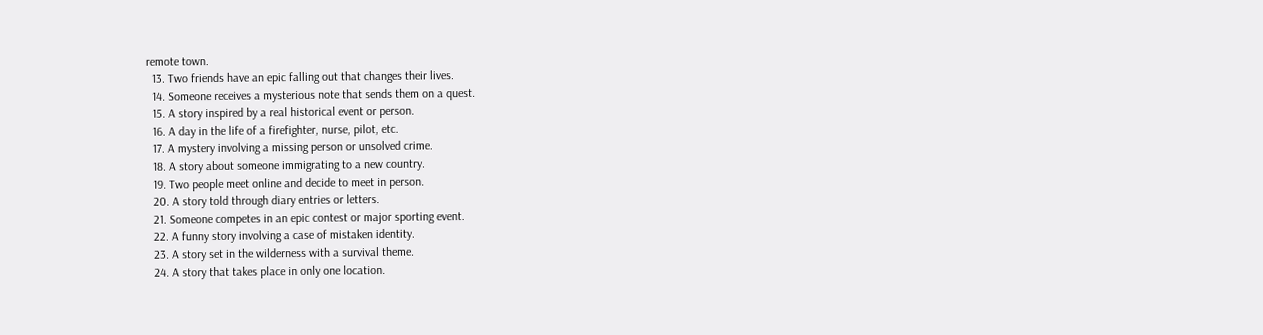remote town.
  13. Two friends have an epic falling out that changes their lives.
  14. Someone receives a mysterious note that sends them on a quest.
  15. A story inspired by a real historical event or person.
  16. A day in the life of a firefighter, nurse, pilot, etc.
  17. A mystery involving a missing person or unsolved crime.
  18. A story about someone immigrating to a new country.
  19. Two people meet online and decide to meet in person.
  20. A story told through diary entries or letters.
  21. Someone competes in an epic contest or major sporting event.
  22. A funny story involving a case of mistaken identity.
  23. A story set in the wilderness with a survival theme.
  24. A story that takes place in only one location.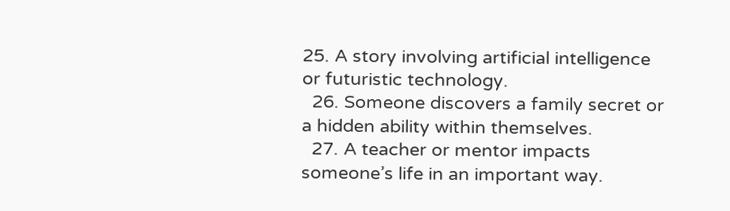25. A story involving artificial intelligence or futuristic technology.
  26. Someone discovers a family secret or a hidden ability within themselves.
  27. A teacher or mentor impacts someone’s life in an important way.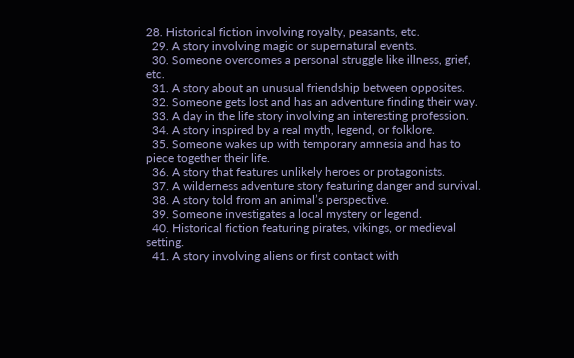28. Historical fiction involving royalty, peasants, etc.
  29. A story involving magic or supernatural events.
  30. Someone overcomes a personal struggle like illness, grief, etc.
  31. A story about an unusual friendship between opposites.
  32. Someone gets lost and has an adventure finding their way.
  33. A day in the life story involving an interesting profession.
  34. A story inspired by a real myth, legend, or folklore.
  35. Someone wakes up with temporary amnesia and has to piece together their life.
  36. A story that features unlikely heroes or protagonists.
  37. A wilderness adventure story featuring danger and survival.
  38. A story told from an animal’s perspective.
  39. Someone investigates a local mystery or legend.
  40. Historical fiction featuring pirates, vikings, or medieval setting.
  41. A story involving aliens or first contact with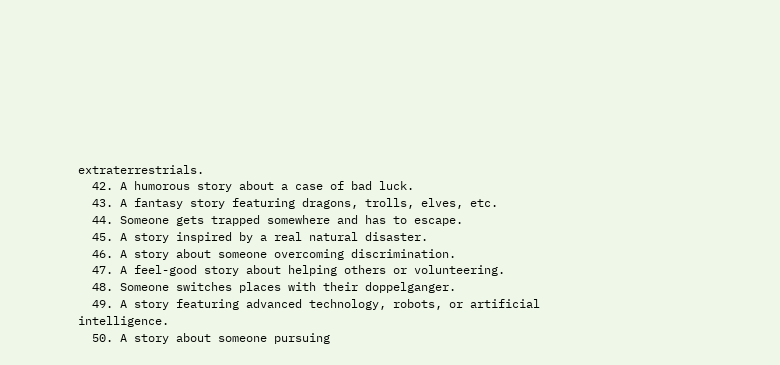extraterrestrials.
  42. A humorous story about a case of bad luck.
  43. A fantasy story featuring dragons, trolls, elves, etc.
  44. Someone gets trapped somewhere and has to escape.
  45. A story inspired by a real natural disaster.
  46. A story about someone overcoming discrimination.
  47. A feel-good story about helping others or volunteering.
  48. Someone switches places with their doppelganger.
  49. A story featuring advanced technology, robots, or artificial intelligence.
  50. A story about someone pursuing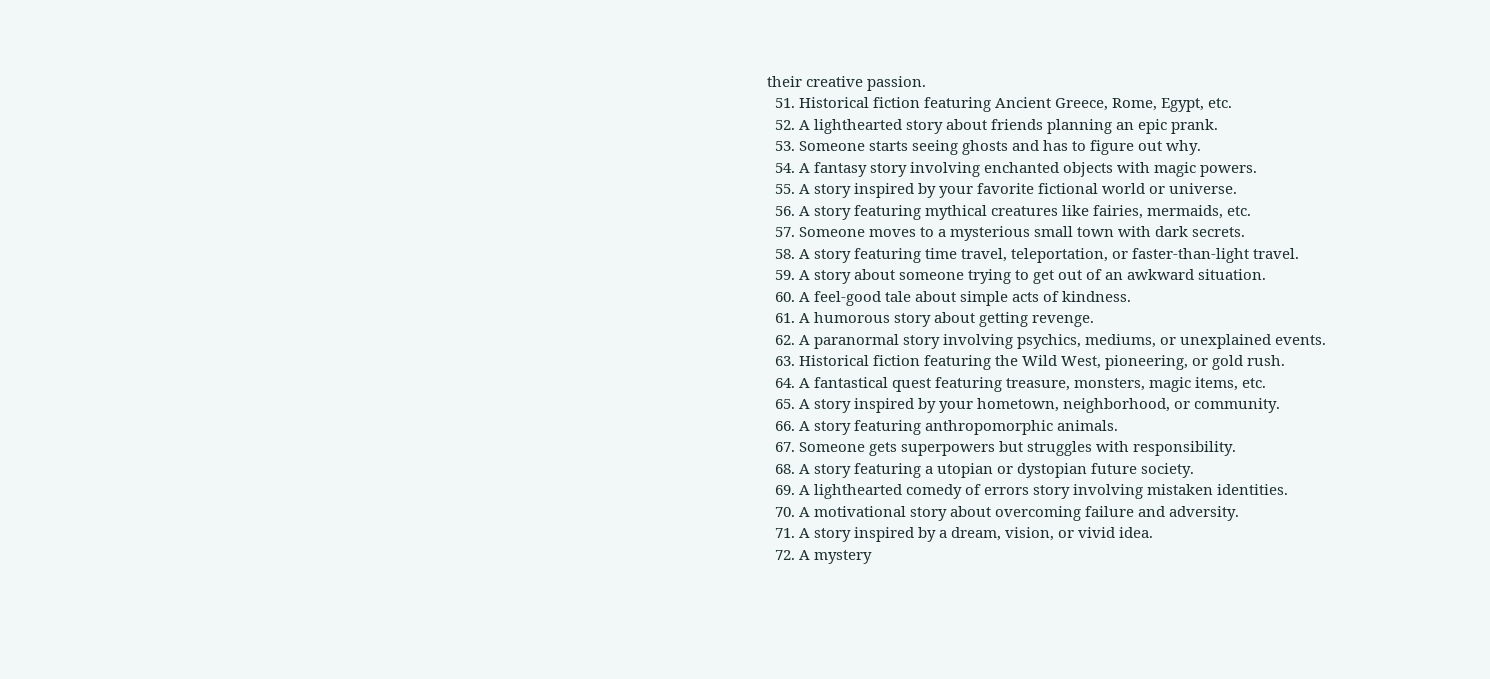their creative passion.
  51. Historical fiction featuring Ancient Greece, Rome, Egypt, etc.
  52. A lighthearted story about friends planning an epic prank.
  53. Someone starts seeing ghosts and has to figure out why.
  54. A fantasy story involving enchanted objects with magic powers.
  55. A story inspired by your favorite fictional world or universe.
  56. A story featuring mythical creatures like fairies, mermaids, etc.
  57. Someone moves to a mysterious small town with dark secrets.
  58. A story featuring time travel, teleportation, or faster-than-light travel.
  59. A story about someone trying to get out of an awkward situation.
  60. A feel-good tale about simple acts of kindness.
  61. A humorous story about getting revenge.
  62. A paranormal story involving psychics, mediums, or unexplained events.
  63. Historical fiction featuring the Wild West, pioneering, or gold rush.
  64. A fantastical quest featuring treasure, monsters, magic items, etc.
  65. A story inspired by your hometown, neighborhood, or community.
  66. A story featuring anthropomorphic animals.
  67. Someone gets superpowers but struggles with responsibility.
  68. A story featuring a utopian or dystopian future society.
  69. A lighthearted comedy of errors story involving mistaken identities.
  70. A motivational story about overcoming failure and adversity.
  71. A story inspired by a dream, vision, or vivid idea.
  72. A mystery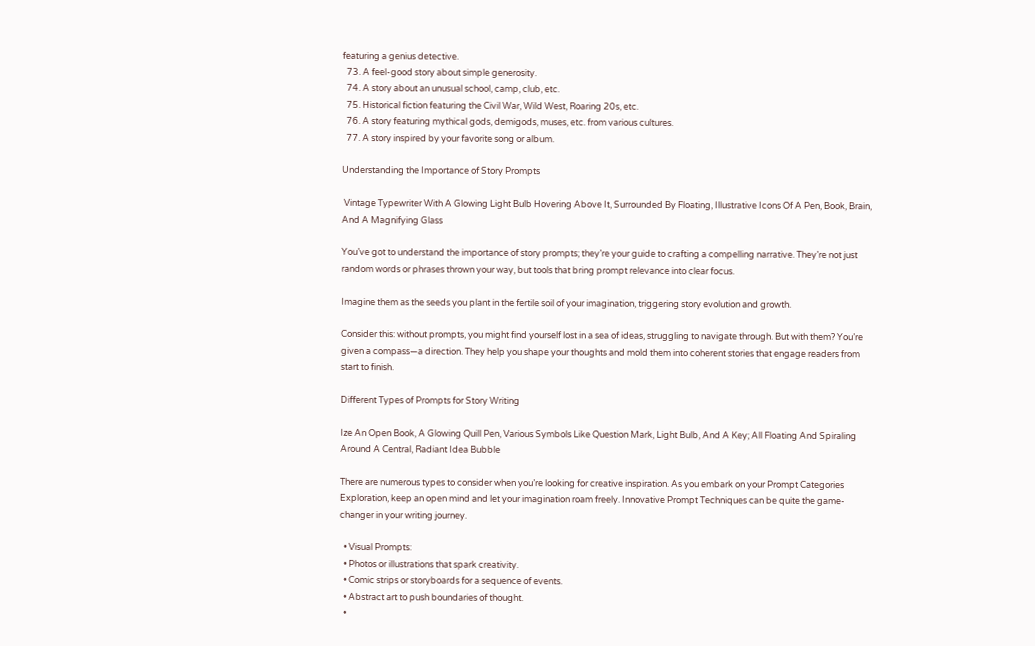featuring a genius detective.
  73. A feel-good story about simple generosity.
  74. A story about an unusual school, camp, club, etc.
  75. Historical fiction featuring the Civil War, Wild West, Roaring 20s, etc.
  76. A story featuring mythical gods, demigods, muses, etc. from various cultures.
  77. A story inspired by your favorite song or album.

Understanding the Importance of Story Prompts

 Vintage Typewriter With A Glowing Light Bulb Hovering Above It, Surrounded By Floating, Illustrative Icons Of A Pen, Book, Brain, And A Magnifying Glass

You’ve got to understand the importance of story prompts; they’re your guide to crafting a compelling narrative. They’re not just random words or phrases thrown your way, but tools that bring prompt relevance into clear focus.

Imagine them as the seeds you plant in the fertile soil of your imagination, triggering story evolution and growth.

Consider this: without prompts, you might find yourself lost in a sea of ideas, struggling to navigate through. But with them? You’re given a compass—a direction. They help you shape your thoughts and mold them into coherent stories that engage readers from start to finish.

Different Types of Prompts for Story Writing

Ize An Open Book, A Glowing Quill Pen, Various Symbols Like Question Mark, Light Bulb, And A Key; All Floating And Spiraling Around A Central, Radiant Idea Bubble

There are numerous types to consider when you’re looking for creative inspiration. As you embark on your Prompt Categories Exploration, keep an open mind and let your imagination roam freely. Innovative Prompt Techniques can be quite the game-changer in your writing journey.

  • Visual Prompts:
  • Photos or illustrations that spark creativity.
  • Comic strips or storyboards for a sequence of events.
  • Abstract art to push boundaries of thought.
  •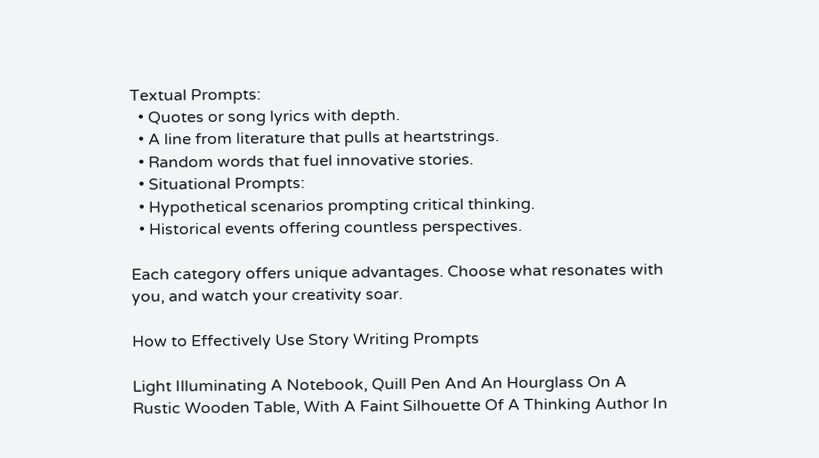Textual Prompts:
  • Quotes or song lyrics with depth.
  • A line from literature that pulls at heartstrings.
  • Random words that fuel innovative stories.
  • Situational Prompts:
  • Hypothetical scenarios prompting critical thinking.
  • Historical events offering countless perspectives.

Each category offers unique advantages. Choose what resonates with you, and watch your creativity soar.

How to Effectively Use Story Writing Prompts

Light Illuminating A Notebook, Quill Pen And An Hourglass On A Rustic Wooden Table, With A Faint Silhouette Of A Thinking Author In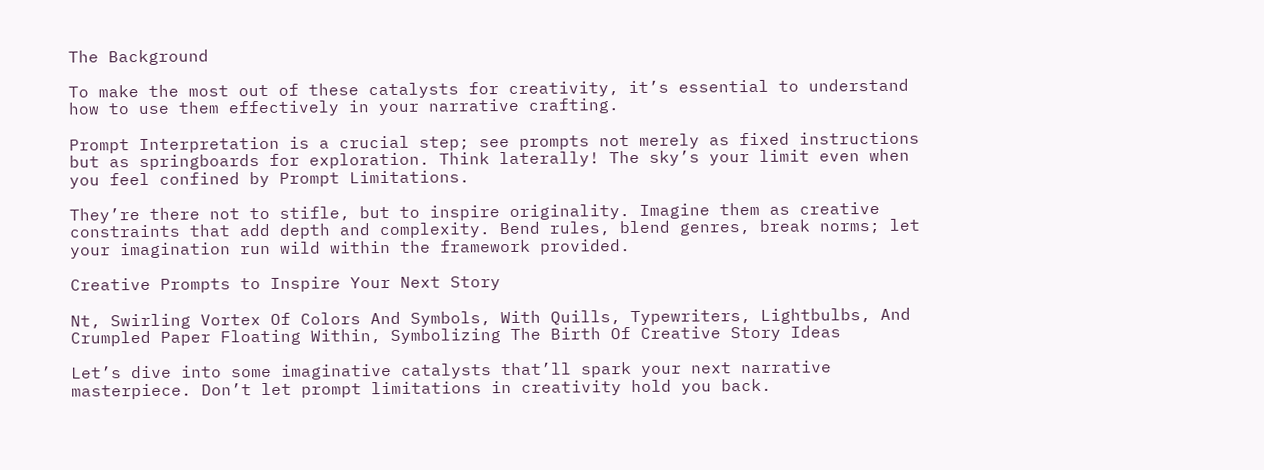The Background

To make the most out of these catalysts for creativity, it’s essential to understand how to use them effectively in your narrative crafting.

Prompt Interpretation is a crucial step; see prompts not merely as fixed instructions but as springboards for exploration. Think laterally! The sky’s your limit even when you feel confined by Prompt Limitations.

They’re there not to stifle, but to inspire originality. Imagine them as creative constraints that add depth and complexity. Bend rules, blend genres, break norms; let your imagination run wild within the framework provided.

Creative Prompts to Inspire Your Next Story

Nt, Swirling Vortex Of Colors And Symbols, With Quills, Typewriters, Lightbulbs, And Crumpled Paper Floating Within, Symbolizing The Birth Of Creative Story Ideas

Let’s dive into some imaginative catalysts that’ll spark your next narrative masterpiece. Don’t let prompt limitations in creativity hold you back.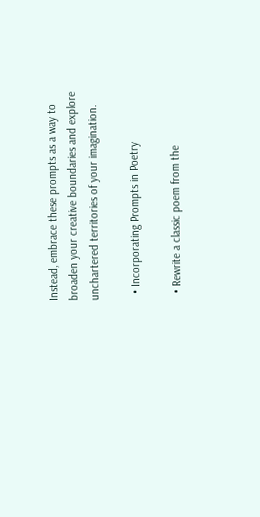Instead, embrace these prompts as a way to broaden your creative boundaries and explore unchartered territories of your imagination.

  • Incorporating Prompts in Poetry

  • Rewrite a classic poem from the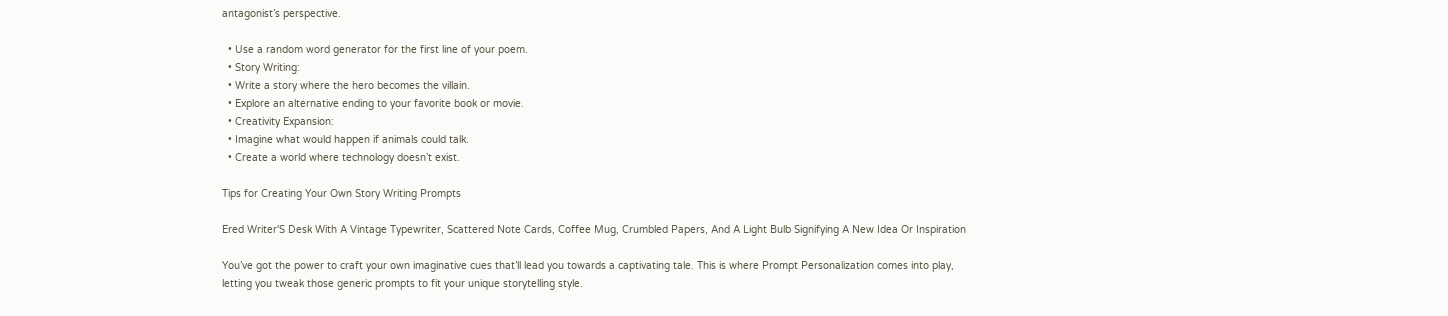antagonist’s perspective.

  • Use a random word generator for the first line of your poem.
  • Story Writing:
  • Write a story where the hero becomes the villain.
  • Explore an alternative ending to your favorite book or movie.
  • Creativity Expansion:
  • Imagine what would happen if animals could talk.
  • Create a world where technology doesn’t exist.

Tips for Creating Your Own Story Writing Prompts

Ered Writer'S Desk With A Vintage Typewriter, Scattered Note Cards, Coffee Mug, Crumbled Papers, And A Light Bulb Signifying A New Idea Or Inspiration

You’ve got the power to craft your own imaginative cues that’ll lead you towards a captivating tale. This is where Prompt Personalization comes into play, letting you tweak those generic prompts to fit your unique storytelling style.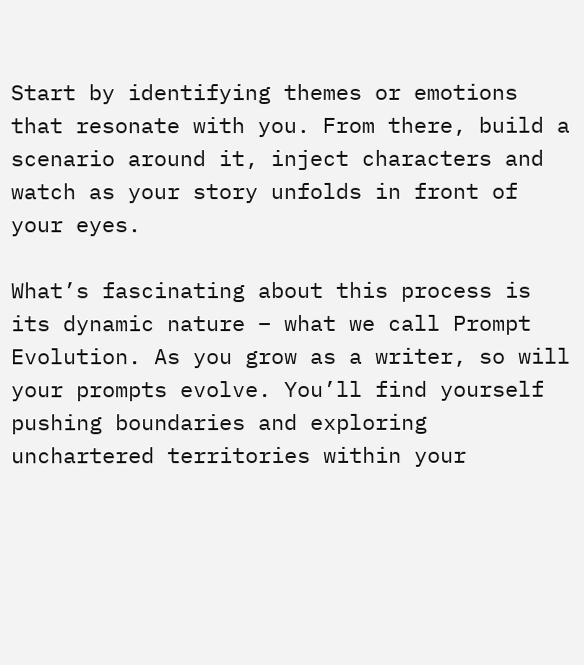Start by identifying themes or emotions that resonate with you. From there, build a scenario around it, inject characters and watch as your story unfolds in front of your eyes.

What’s fascinating about this process is its dynamic nature – what we call Prompt Evolution. As you grow as a writer, so will your prompts evolve. You’ll find yourself pushing boundaries and exploring unchartered territories within your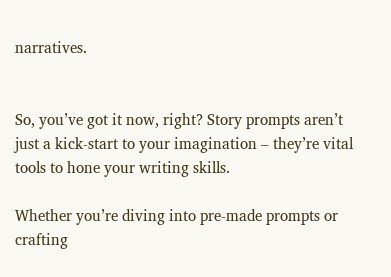narratives.


So, you’ve got it now, right? Story prompts aren’t just a kick-start to your imagination – they’re vital tools to hone your writing skills.

Whether you’re diving into pre-made prompts or crafting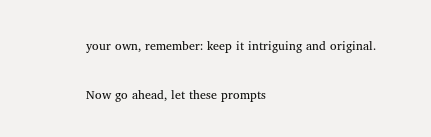your own, remember: keep it intriguing and original.

Now go ahead, let these prompts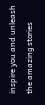inspire you and unleash the amazing stories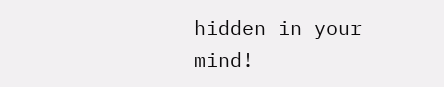hidden in your mind!